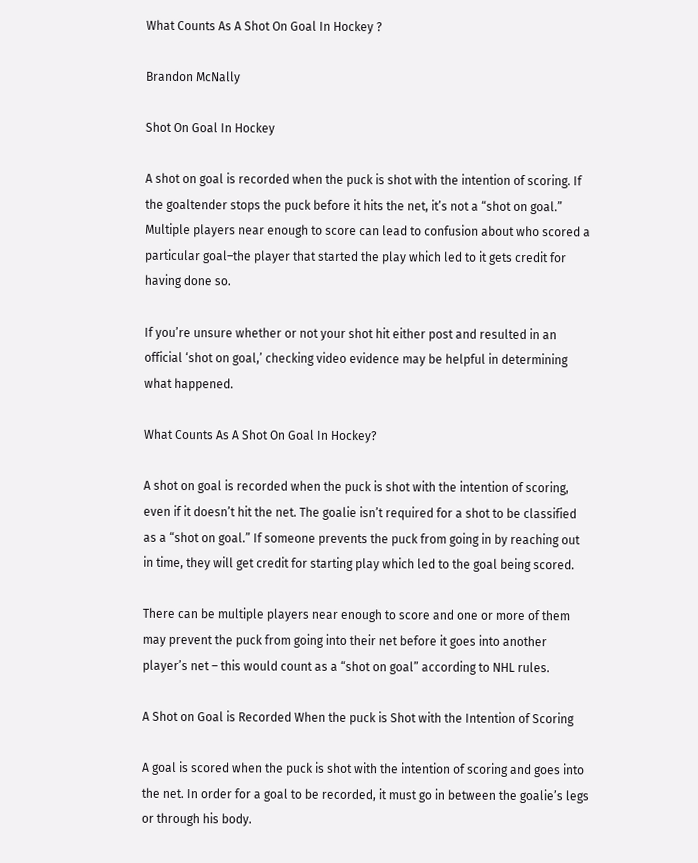What Counts As A Shot On Goal In Hockey ?

Brandon McNally

Shot On Goal In Hockey

A shot on goal is recorded when the puck is shot with the intention of scoring. If the goaltender stops the puck before it hits the net, it’s not a “shot on goal.” Multiple players near enough to score can lead to confusion about who scored a particular goal–the player that started the play which led to it gets credit for having done so.

If you’re unsure whether or not your shot hit either post and resulted in an official ‘shot on goal,’ checking video evidence may be helpful in determining what happened.

What Counts As A Shot On Goal In Hockey?

A shot on goal is recorded when the puck is shot with the intention of scoring, even if it doesn’t hit the net. The goalie isn’t required for a shot to be classified as a “shot on goal.” If someone prevents the puck from going in by reaching out in time, they will get credit for starting play which led to the goal being scored.

There can be multiple players near enough to score and one or more of them may prevent the puck from going into their net before it goes into another player’s net – this would count as a “shot on goal” according to NHL rules.

A Shot on Goal is Recorded When the puck is Shot with the Intention of Scoring

A goal is scored when the puck is shot with the intention of scoring and goes into the net. In order for a goal to be recorded, it must go in between the goalie’s legs or through his body.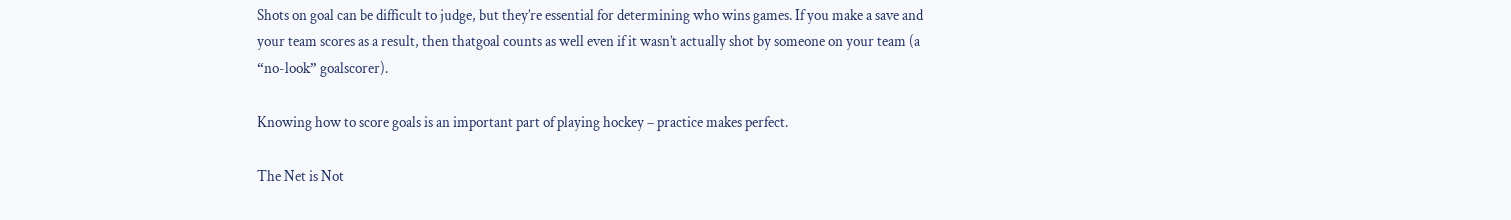Shots on goal can be difficult to judge, but they’re essential for determining who wins games. If you make a save and your team scores as a result, then thatgoal counts as well even if it wasn’t actually shot by someone on your team (a “no-look” goalscorer).

Knowing how to score goals is an important part of playing hockey – practice makes perfect.

The Net is Not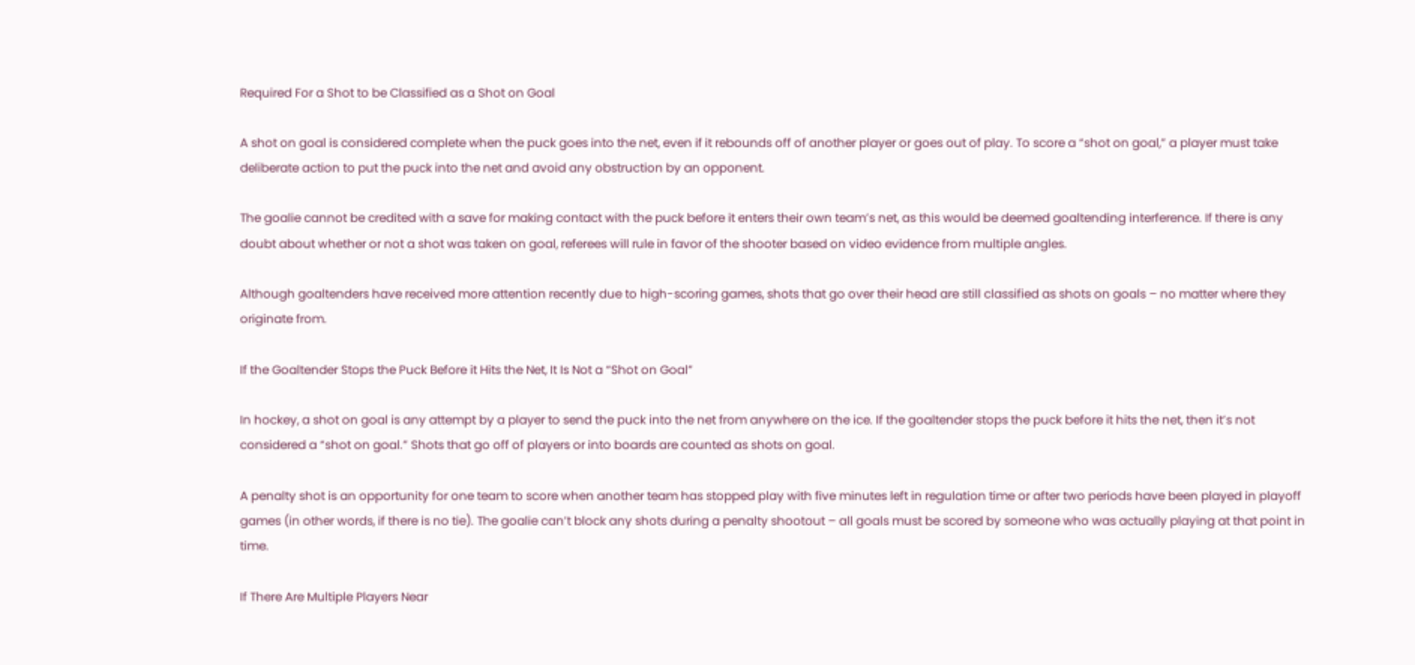Required For a Shot to be Classified as a Shot on Goal

A shot on goal is considered complete when the puck goes into the net, even if it rebounds off of another player or goes out of play. To score a “shot on goal,” a player must take deliberate action to put the puck into the net and avoid any obstruction by an opponent.

The goalie cannot be credited with a save for making contact with the puck before it enters their own team’s net, as this would be deemed goaltending interference. If there is any doubt about whether or not a shot was taken on goal, referees will rule in favor of the shooter based on video evidence from multiple angles.

Although goaltenders have received more attention recently due to high-scoring games, shots that go over their head are still classified as shots on goals – no matter where they originate from.

If the Goaltender Stops the Puck Before it Hits the Net, It Is Not a “Shot on Goal”

In hockey, a shot on goal is any attempt by a player to send the puck into the net from anywhere on the ice. If the goaltender stops the puck before it hits the net, then it’s not considered a “shot on goal.” Shots that go off of players or into boards are counted as shots on goal.

A penalty shot is an opportunity for one team to score when another team has stopped play with five minutes left in regulation time or after two periods have been played in playoff games (in other words, if there is no tie). The goalie can’t block any shots during a penalty shootout – all goals must be scored by someone who was actually playing at that point in time.

If There Are Multiple Players Near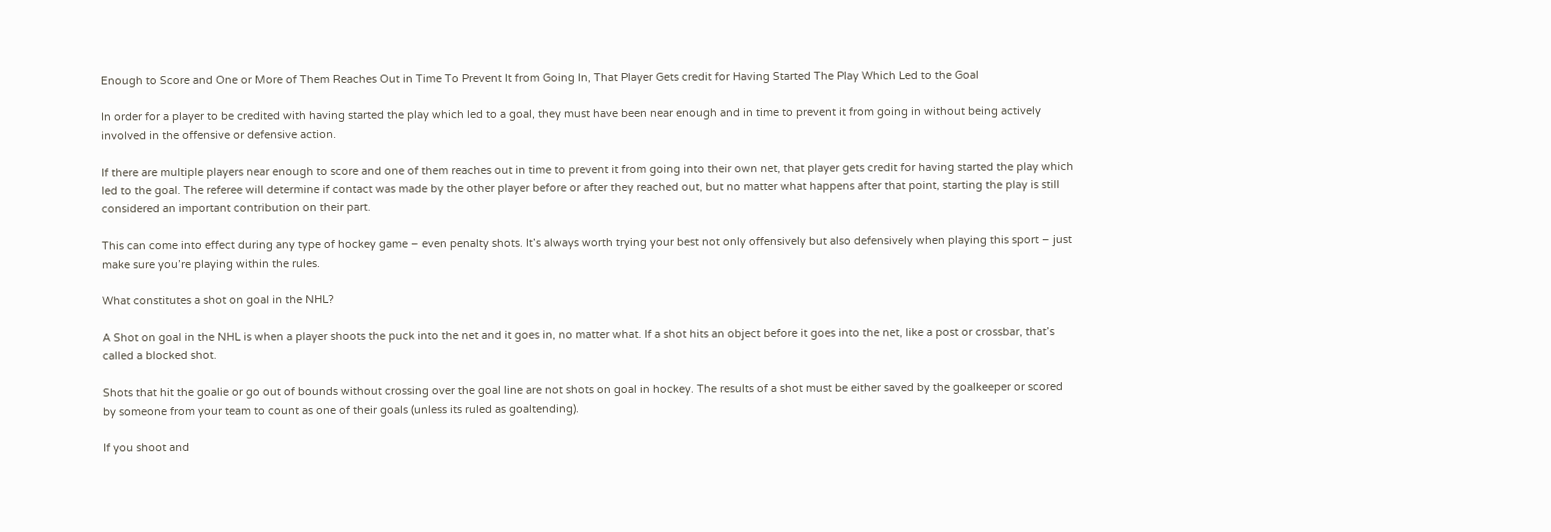Enough to Score and One or More of Them Reaches Out in Time To Prevent It from Going In, That Player Gets credit for Having Started The Play Which Led to the Goal

In order for a player to be credited with having started the play which led to a goal, they must have been near enough and in time to prevent it from going in without being actively involved in the offensive or defensive action.

If there are multiple players near enough to score and one of them reaches out in time to prevent it from going into their own net, that player gets credit for having started the play which led to the goal. The referee will determine if contact was made by the other player before or after they reached out, but no matter what happens after that point, starting the play is still considered an important contribution on their part.

This can come into effect during any type of hockey game – even penalty shots. It’s always worth trying your best not only offensively but also defensively when playing this sport – just make sure you’re playing within the rules.

What constitutes a shot on goal in the NHL?

A Shot on goal in the NHL is when a player shoots the puck into the net and it goes in, no matter what. If a shot hits an object before it goes into the net, like a post or crossbar, that’s called a blocked shot.

Shots that hit the goalie or go out of bounds without crossing over the goal line are not shots on goal in hockey. The results of a shot must be either saved by the goalkeeper or scored by someone from your team to count as one of their goals (unless its ruled as goaltending).

If you shoot and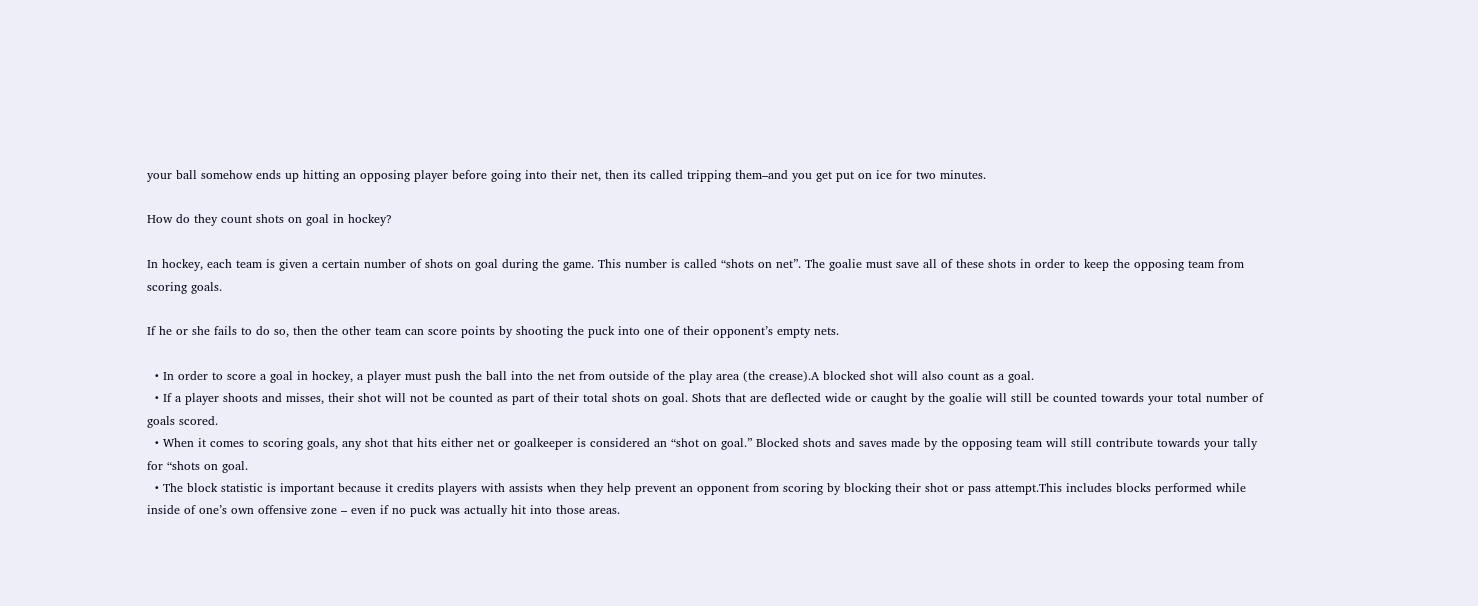your ball somehow ends up hitting an opposing player before going into their net, then its called tripping them–and you get put on ice for two minutes.

How do they count shots on goal in hockey?

In hockey, each team is given a certain number of shots on goal during the game. This number is called “shots on net”. The goalie must save all of these shots in order to keep the opposing team from scoring goals.

If he or she fails to do so, then the other team can score points by shooting the puck into one of their opponent’s empty nets.

  • In order to score a goal in hockey, a player must push the ball into the net from outside of the play area (the crease).A blocked shot will also count as a goal.
  • If a player shoots and misses, their shot will not be counted as part of their total shots on goal. Shots that are deflected wide or caught by the goalie will still be counted towards your total number of goals scored.
  • When it comes to scoring goals, any shot that hits either net or goalkeeper is considered an “shot on goal.” Blocked shots and saves made by the opposing team will still contribute towards your tally for “shots on goal.
  • The block statistic is important because it credits players with assists when they help prevent an opponent from scoring by blocking their shot or pass attempt.This includes blocks performed while inside of one’s own offensive zone – even if no puck was actually hit into those areas.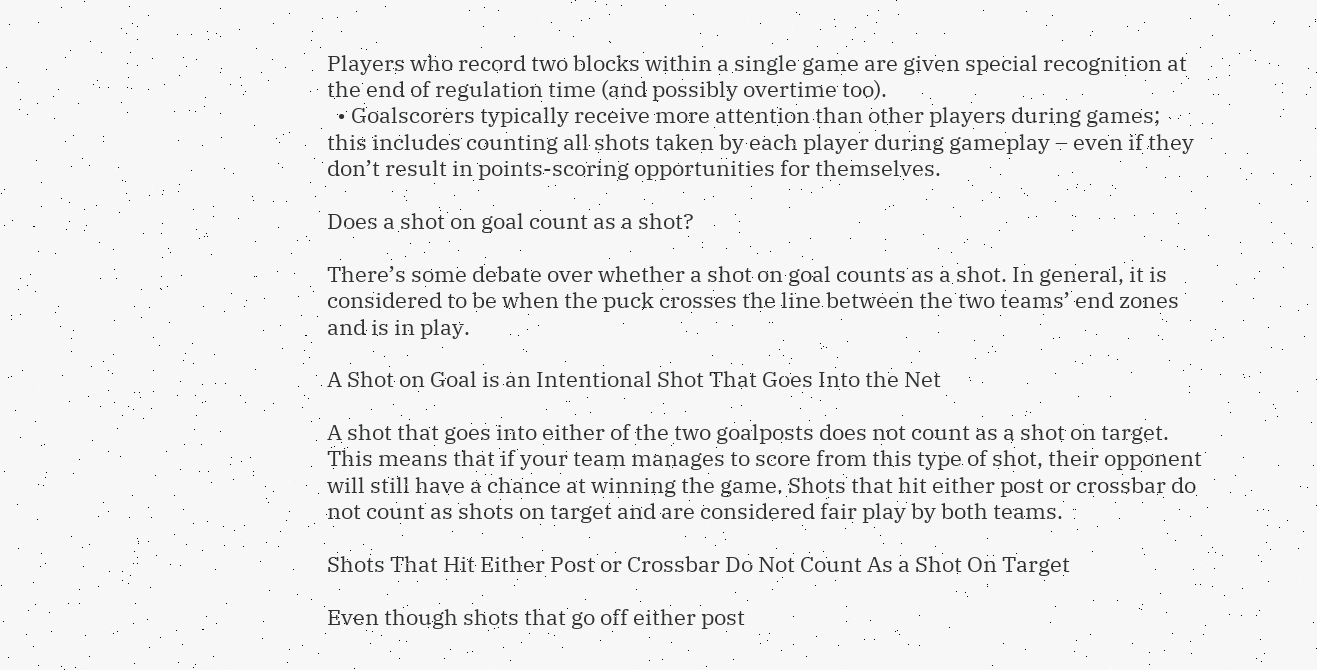Players who record two blocks within a single game are given special recognition at the end of regulation time (and possibly overtime too).
  • Goalscorers typically receive more attention than other players during games; this includes counting all shots taken by each player during gameplay – even if they don’t result in points-scoring opportunities for themselves.

Does a shot on goal count as a shot?

There’s some debate over whether a shot on goal counts as a shot. In general, it is considered to be when the puck crosses the line between the two teams’ end zones and is in play.

A Shot on Goal is an Intentional Shot That Goes Into the Net

A shot that goes into either of the two goalposts does not count as a shot on target. This means that if your team manages to score from this type of shot, their opponent will still have a chance at winning the game. Shots that hit either post or crossbar do not count as shots on target and are considered fair play by both teams.

Shots That Hit Either Post or Crossbar Do Not Count As a Shot On Target

Even though shots that go off either post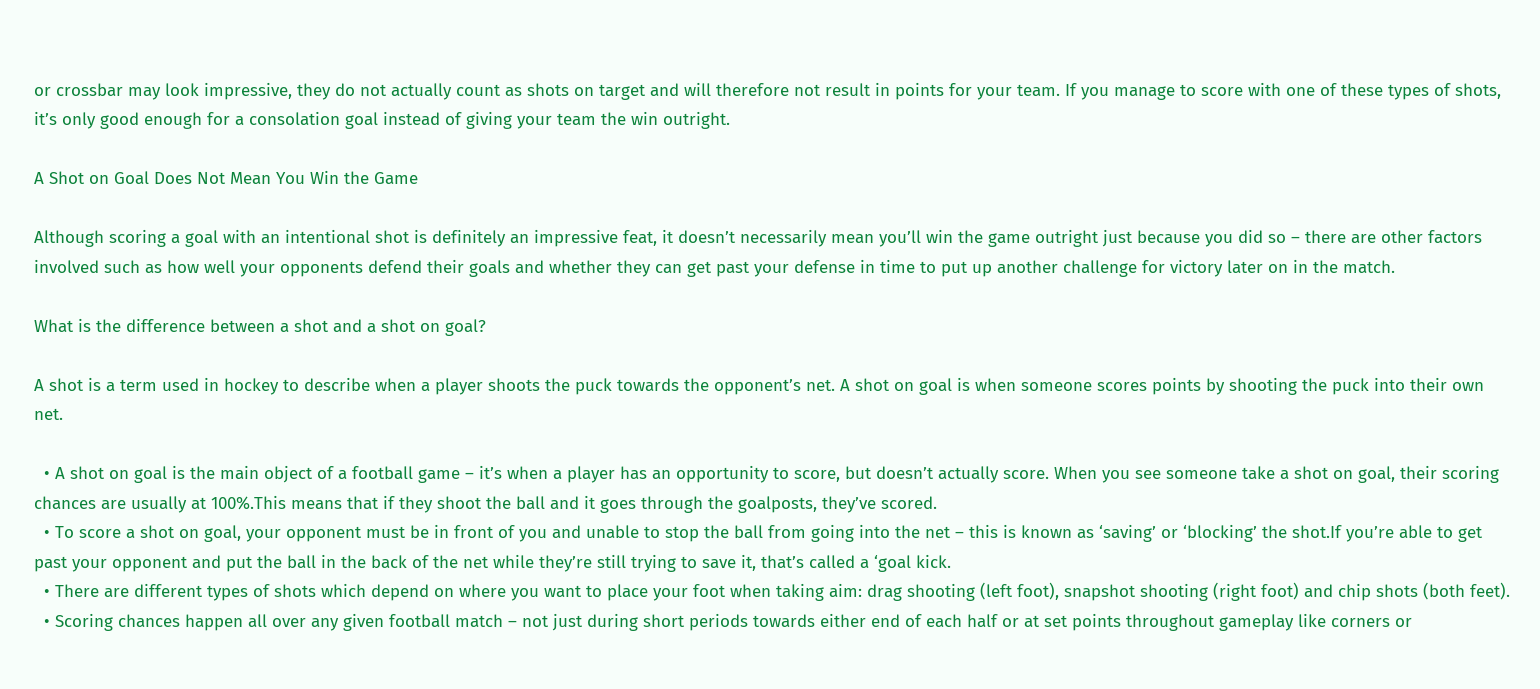or crossbar may look impressive, they do not actually count as shots on target and will therefore not result in points for your team. If you manage to score with one of these types of shots, it’s only good enough for a consolation goal instead of giving your team the win outright.

A Shot on Goal Does Not Mean You Win the Game

Although scoring a goal with an intentional shot is definitely an impressive feat, it doesn’t necessarily mean you’ll win the game outright just because you did so – there are other factors involved such as how well your opponents defend their goals and whether they can get past your defense in time to put up another challenge for victory later on in the match.

What is the difference between a shot and a shot on goal?

A shot is a term used in hockey to describe when a player shoots the puck towards the opponent’s net. A shot on goal is when someone scores points by shooting the puck into their own net.

  • A shot on goal is the main object of a football game – it’s when a player has an opportunity to score, but doesn’t actually score. When you see someone take a shot on goal, their scoring chances are usually at 100%.This means that if they shoot the ball and it goes through the goalposts, they’ve scored.
  • To score a shot on goal, your opponent must be in front of you and unable to stop the ball from going into the net – this is known as ‘saving’ or ‘blocking’ the shot.If you’re able to get past your opponent and put the ball in the back of the net while they’re still trying to save it, that’s called a ‘goal kick.
  • There are different types of shots which depend on where you want to place your foot when taking aim: drag shooting (left foot), snapshot shooting (right foot) and chip shots (both feet).
  • Scoring chances happen all over any given football match – not just during short periods towards either end of each half or at set points throughout gameplay like corners or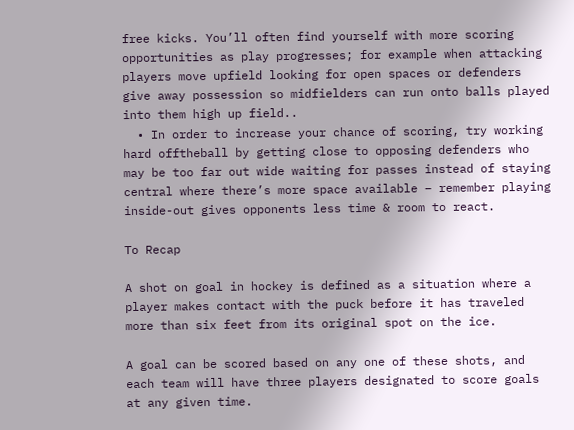free kicks. You’ll often find yourself with more scoring opportunities as play progresses; for example when attacking players move upfield looking for open spaces or defenders give away possession so midfielders can run onto balls played into them high up field..
  • In order to increase your chance of scoring, try working hard offtheball by getting close to opposing defenders who may be too far out wide waiting for passes instead of staying central where there’s more space available – remember playing inside-out gives opponents less time & room to react.

To Recap

A shot on goal in hockey is defined as a situation where a player makes contact with the puck before it has traveled more than six feet from its original spot on the ice.

A goal can be scored based on any one of these shots, and each team will have three players designated to score goals at any given time.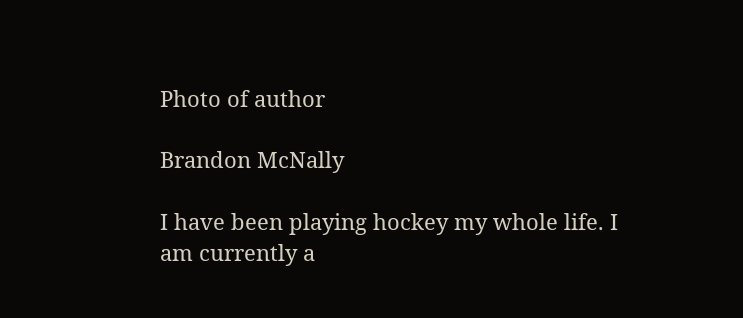Photo of author

Brandon McNally

I have been playing hockey my whole life. I am currently a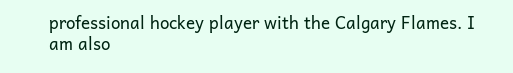professional hockey player with the Calgary Flames. I am also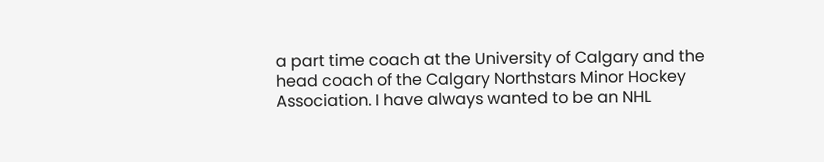a part time coach at the University of Calgary and the head coach of the Calgary Northstars Minor Hockey Association. I have always wanted to be an NHL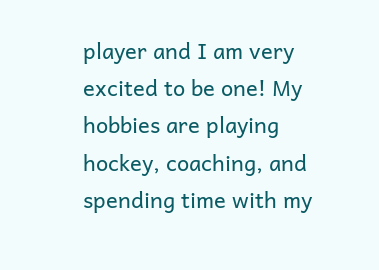player and I am very excited to be one! My hobbies are playing hockey, coaching, and spending time with my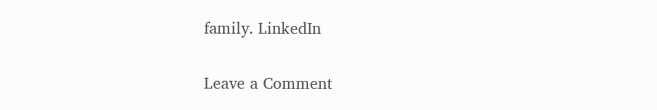family. LinkedIn

Leave a Comment